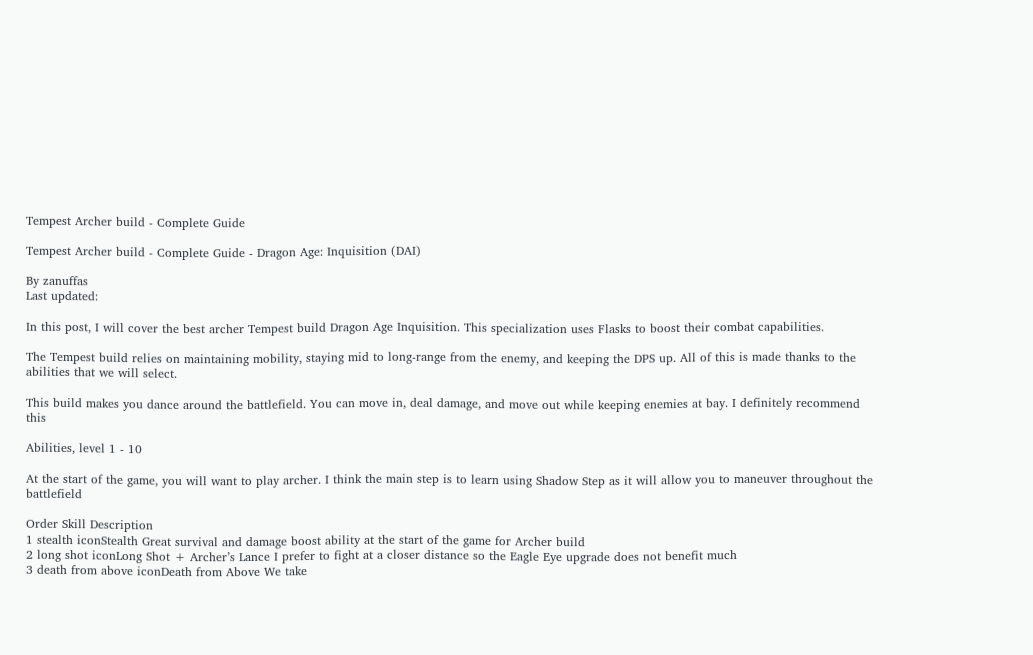Tempest Archer build - Complete Guide

Tempest Archer build - Complete Guide - Dragon Age: Inquisition (DAI)

By zanuffas
Last updated:

In this post, I will cover the best archer Tempest build Dragon Age Inquisition. This specialization uses Flasks to boost their combat capabilities.

The Tempest build relies on maintaining mobility, staying mid to long-range from the enemy, and keeping the DPS up. All of this is made thanks to the abilities that we will select.

This build makes you dance around the battlefield. You can move in, deal damage, and move out while keeping enemies at bay. I definitely recommend this

Abilities, level 1 - 10

At the start of the game, you will want to play archer. I think the main step is to learn using Shadow Step as it will allow you to maneuver throughout the battlefield

Order Skill Description
1 stealth iconStealth Great survival and damage boost ability at the start of the game for Archer build
2 long shot iconLong Shot + Archer’s Lance I prefer to fight at a closer distance so the Eagle Eye upgrade does not benefit much
3 death from above iconDeath from Above We take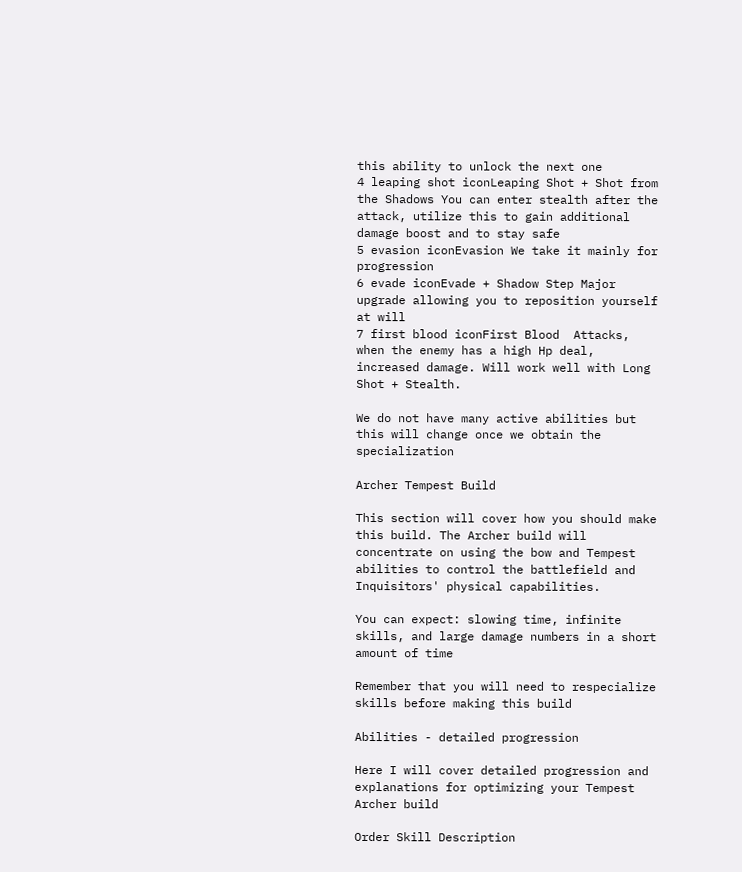this ability to unlock the next one
4 leaping shot iconLeaping Shot + Shot from the Shadows You can enter stealth after the attack, utilize this to gain additional damage boost and to stay safe
5 evasion iconEvasion We take it mainly for progression
6 evade iconEvade + Shadow Step Major upgrade allowing you to reposition yourself at will
7 first blood iconFirst Blood  Attacks, when the enemy has a high Hp deal, increased damage. Will work well with Long Shot + Stealth.

We do not have many active abilities but this will change once we obtain the specialization

Archer Tempest Build

This section will cover how you should make this build. The Archer build will concentrate on using the bow and Tempest abilities to control the battlefield and Inquisitors' physical capabilities.

You can expect: slowing time, infinite skills, and large damage numbers in a short amount of time

Remember that you will need to respecialize skills before making this build

Abilities - detailed progression

Here I will cover detailed progression and explanations for optimizing your Tempest Archer build

Order Skill Description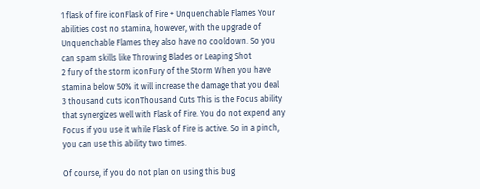1 flask of fire iconFlask of Fire + Unquenchable Flames Your abilities cost no stamina, however, with the upgrade of Unquenchable Flames they also have no cooldown. So you can spam skills like Throwing Blades or Leaping Shot
2 fury of the storm iconFury of the Storm When you have stamina below 50% it will increase the damage that you deal
3 thousand cuts iconThousand Cuts This is the Focus ability that synergizes well with Flask of Fire. You do not expend any Focus if you use it while Flask of Fire is active. So in a pinch, you can use this ability two times.

Of course, if you do not plan on using this bug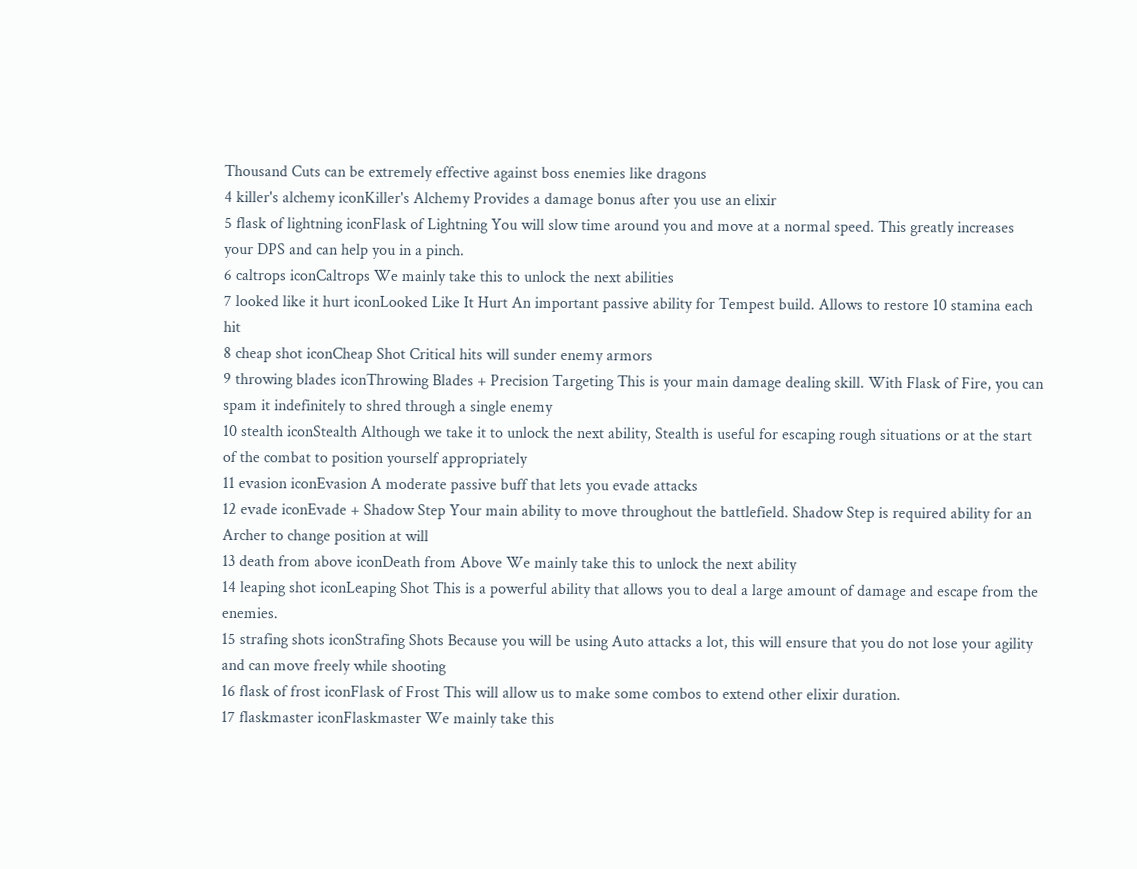Thousand Cuts can be extremely effective against boss enemies like dragons
4 killer's alchemy iconKiller's Alchemy Provides a damage bonus after you use an elixir
5 flask of lightning iconFlask of Lightning You will slow time around you and move at a normal speed. This greatly increases your DPS and can help you in a pinch.
6 caltrops iconCaltrops We mainly take this to unlock the next abilities
7 looked like it hurt iconLooked Like It Hurt An important passive ability for Tempest build. Allows to restore 10 stamina each hit
8 cheap shot iconCheap Shot Critical hits will sunder enemy armors
9 throwing blades iconThrowing Blades + Precision Targeting This is your main damage dealing skill. With Flask of Fire, you can spam it indefinitely to shred through a single enemy
10 stealth iconStealth Although we take it to unlock the next ability, Stealth is useful for escaping rough situations or at the start of the combat to position yourself appropriately
11 evasion iconEvasion A moderate passive buff that lets you evade attacks
12 evade iconEvade + Shadow Step Your main ability to move throughout the battlefield. Shadow Step is required ability for an Archer to change position at will
13 death from above iconDeath from Above We mainly take this to unlock the next ability
14 leaping shot iconLeaping Shot This is a powerful ability that allows you to deal a large amount of damage and escape from the enemies.
15 strafing shots iconStrafing Shots Because you will be using Auto attacks a lot, this will ensure that you do not lose your agility and can move freely while shooting
16 flask of frost iconFlask of Frost This will allow us to make some combos to extend other elixir duration.
17 flaskmaster iconFlaskmaster We mainly take this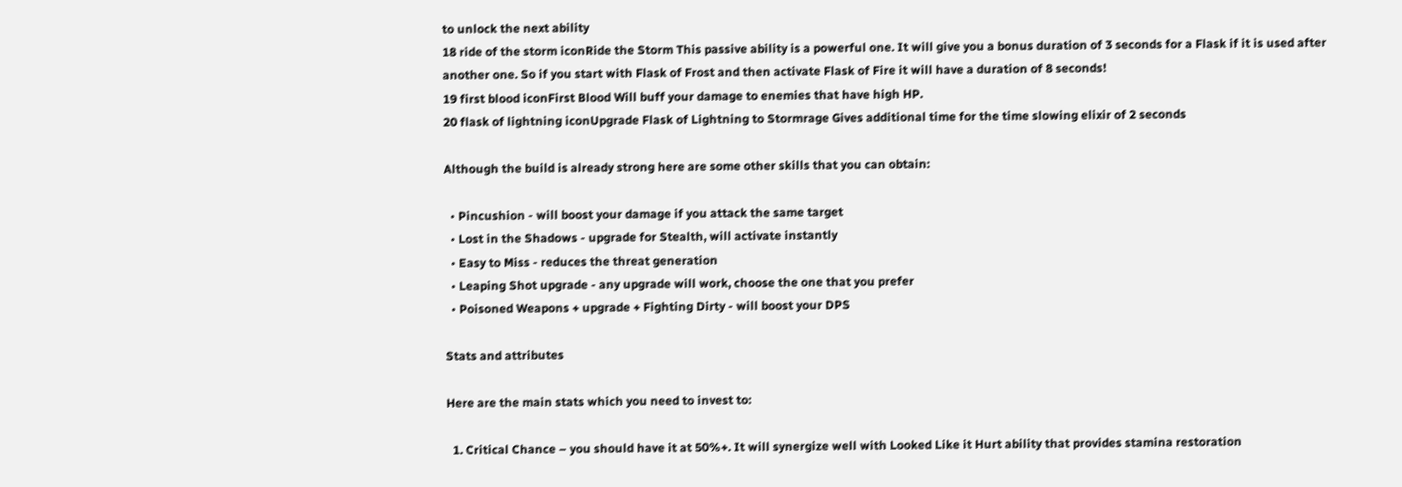to unlock the next ability
18 ride of the storm iconRide the Storm This passive ability is a powerful one. It will give you a bonus duration of 3 seconds for a Flask if it is used after another one. So if you start with Flask of Frost and then activate Flask of Fire it will have a duration of 8 seconds!
19 first blood iconFirst Blood Will buff your damage to enemies that have high HP.
20 flask of lightning iconUpgrade Flask of Lightning to Stormrage Gives additional time for the time slowing elixir of 2 seconds

Although the build is already strong here are some other skills that you can obtain:

  • Pincushion - will boost your damage if you attack the same target
  • Lost in the Shadows - upgrade for Stealth, will activate instantly
  • Easy to Miss - reduces the threat generation
  • Leaping Shot upgrade - any upgrade will work, choose the one that you prefer
  • Poisoned Weapons + upgrade + Fighting Dirty - will boost your DPS

Stats and attributes

Here are the main stats which you need to invest to:

  1. Critical Chance – you should have it at 50%+. It will synergize well with Looked Like it Hurt ability that provides stamina restoration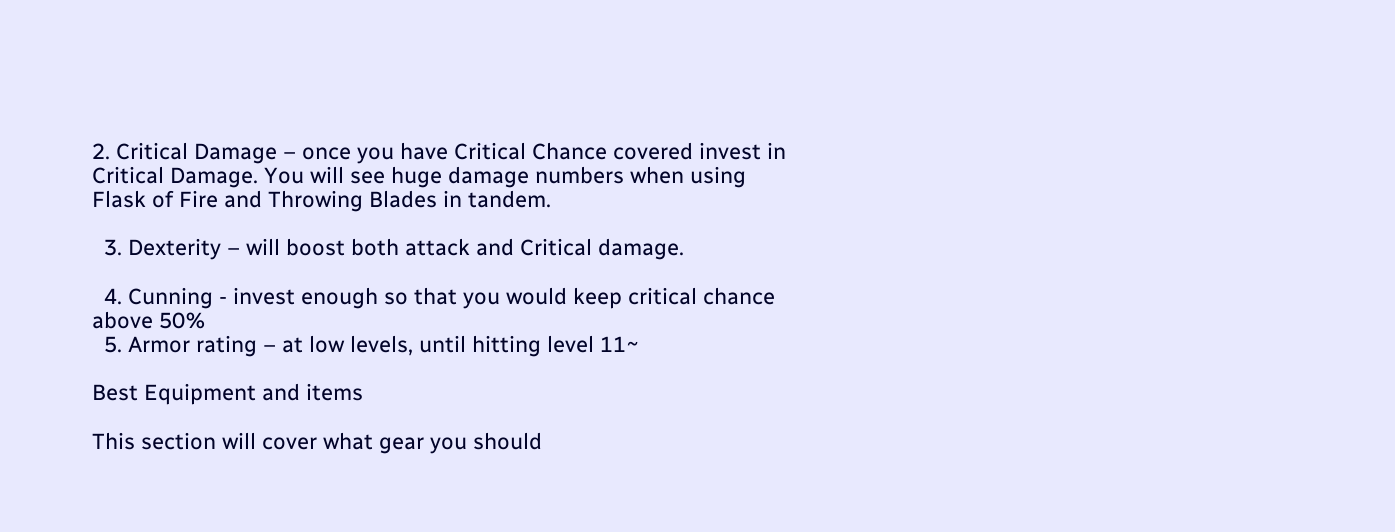2. Critical Damage – once you have Critical Chance covered invest in Critical Damage. You will see huge damage numbers when using Flask of Fire and Throwing Blades in tandem.

  3. Dexterity – will boost both attack and Critical damage.

  4. Cunning - invest enough so that you would keep critical chance above 50%
  5. Armor rating – at low levels, until hitting level 11~

Best Equipment and items

This section will cover what gear you should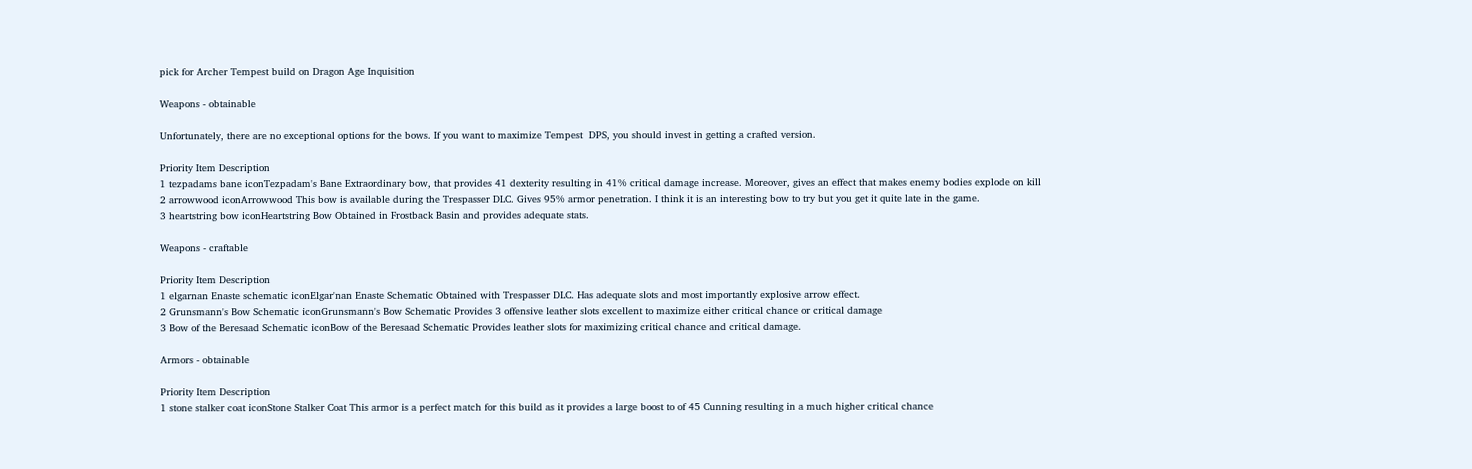pick for Archer Tempest build on Dragon Age Inquisition

Weapons - obtainable

Unfortunately, there are no exceptional options for the bows. If you want to maximize Tempest  DPS, you should invest in getting a crafted version.

Priority Item Description
1 tezpadams bane iconTezpadam's Bane Extraordinary bow, that provides 41 dexterity resulting in 41% critical damage increase. Moreover, gives an effect that makes enemy bodies explode on kill
2 arrowwood iconArrowwood This bow is available during the Trespasser DLC. Gives 95% armor penetration. I think it is an interesting bow to try but you get it quite late in the game.
3 heartstring bow iconHeartstring Bow Obtained in Frostback Basin and provides adequate stats.

Weapons - craftable

Priority Item Description
1 elgarnan Enaste schematic iconElgar'nan Enaste Schematic Obtained with Trespasser DLC. Has adequate slots and most importantly explosive arrow effect.
2 Grunsmann's Bow Schematic iconGrunsmann's Bow Schematic Provides 3 offensive leather slots excellent to maximize either critical chance or critical damage
3 Bow of the Beresaad Schematic iconBow of the Beresaad Schematic Provides leather slots for maximizing critical chance and critical damage.

Armors - obtainable

Priority Item Description
1 stone stalker coat iconStone Stalker Coat This armor is a perfect match for this build as it provides a large boost to of 45 Cunning resulting in a much higher critical chance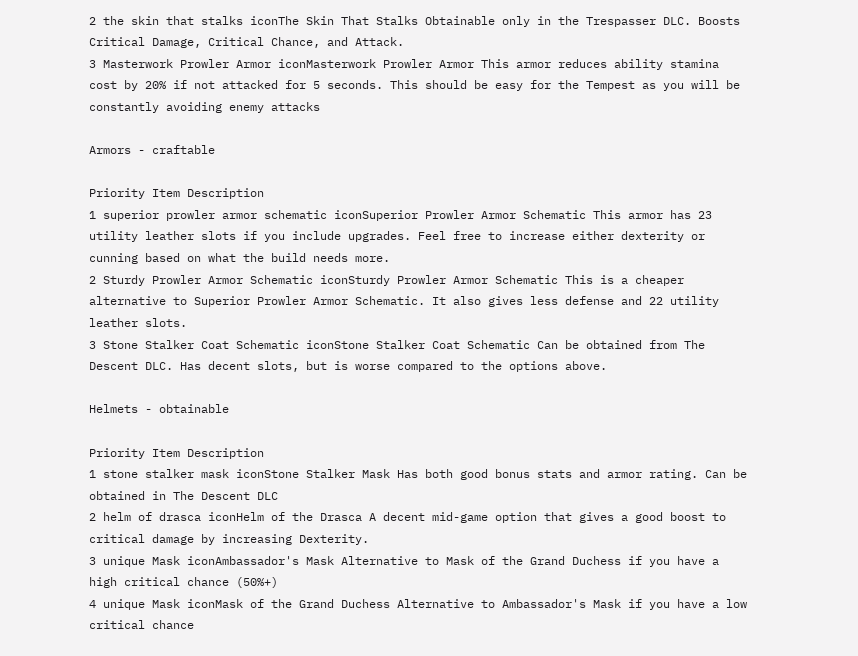2 the skin that stalks iconThe Skin That Stalks Obtainable only in the Trespasser DLC. Boosts Critical Damage, Critical Chance, and Attack.
3 Masterwork Prowler Armor iconMasterwork Prowler Armor This armor reduces ability stamina cost by 20% if not attacked for 5 seconds. This should be easy for the Tempest as you will be constantly avoiding enemy attacks

Armors - craftable

Priority Item Description
1 superior prowler armor schematic iconSuperior Prowler Armor Schematic This armor has 23 utility leather slots if you include upgrades. Feel free to increase either dexterity or cunning based on what the build needs more.
2 Sturdy Prowler Armor Schematic iconSturdy Prowler Armor Schematic This is a cheaper alternative to Superior Prowler Armor Schematic. It also gives less defense and 22 utility leather slots.
3 Stone Stalker Coat Schematic iconStone Stalker Coat Schematic Can be obtained from The Descent DLC. Has decent slots, but is worse compared to the options above.

Helmets - obtainable

Priority Item Description
1 stone stalker mask iconStone Stalker Mask Has both good bonus stats and armor rating. Can be obtained in The Descent DLC
2 helm of drasca iconHelm of the Drasca A decent mid-game option that gives a good boost to critical damage by increasing Dexterity.
3 unique Mask iconAmbassador's Mask Alternative to Mask of the Grand Duchess if you have a high critical chance (50%+)
4 unique Mask iconMask of the Grand Duchess Alternative to Ambassador's Mask if you have a low critical chance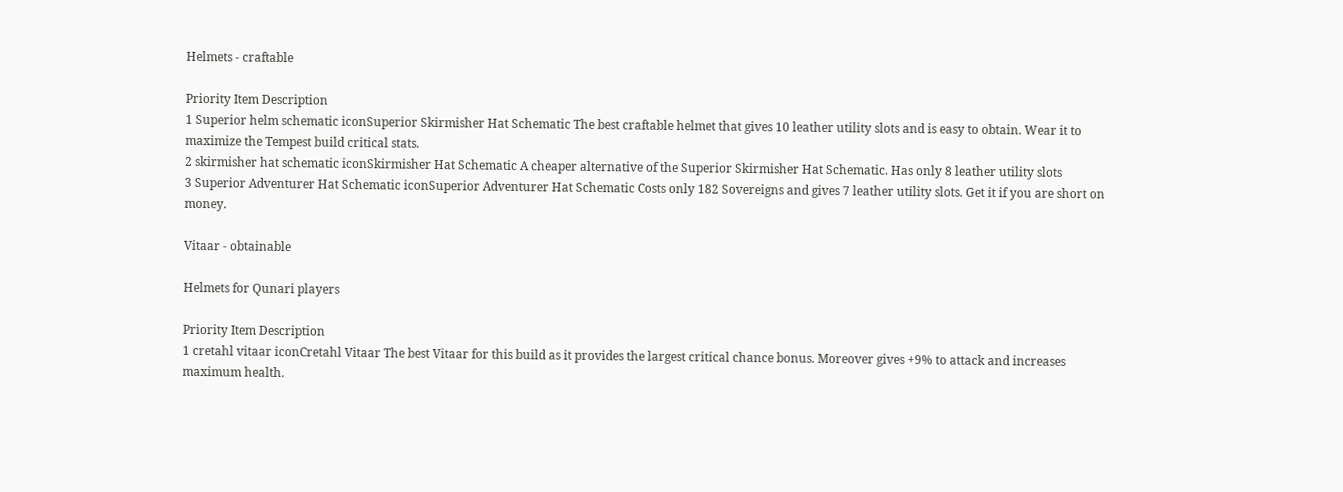Helmets - craftable

Priority Item Description
1 Superior helm schematic iconSuperior Skirmisher Hat Schematic The best craftable helmet that gives 10 leather utility slots and is easy to obtain. Wear it to maximize the Tempest build critical stats.
2 skirmisher hat schematic iconSkirmisher Hat Schematic A cheaper alternative of the Superior Skirmisher Hat Schematic. Has only 8 leather utility slots
3 Superior Adventurer Hat Schematic iconSuperior Adventurer Hat Schematic Costs only 182 Sovereigns and gives 7 leather utility slots. Get it if you are short on money.

Vitaar - obtainable

Helmets for Qunari players

Priority Item Description
1 cretahl vitaar iconCretahl Vitaar The best Vitaar for this build as it provides the largest critical chance bonus. Moreover gives +9% to attack and increases maximum health.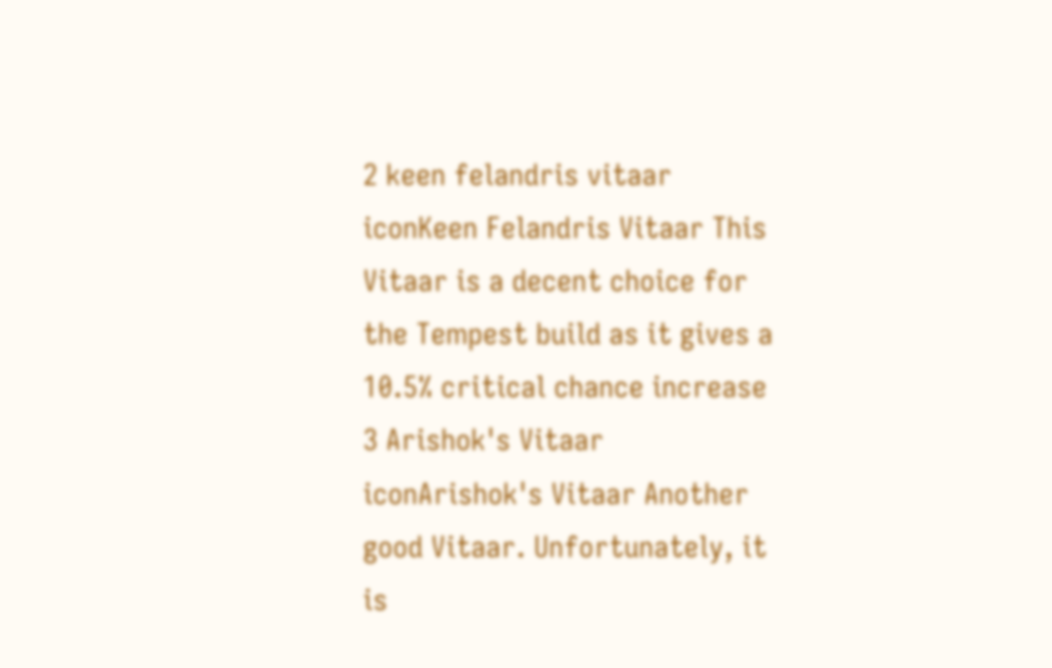2 keen felandris vitaar iconKeen Felandris Vitaar This Vitaar is a decent choice for the Tempest build as it gives a 10.5% critical chance increase
3 Arishok's Vitaar iconArishok's Vitaar Another good Vitaar. Unfortunately, it is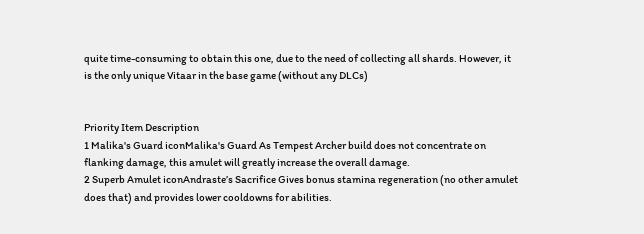quite time-consuming to obtain this one, due to the need of collecting all shards. However, it is the only unique Vitaar in the base game (without any DLCs)


Priority Item Description
1 Malika's Guard iconMalika's Guard As Tempest Archer build does not concentrate on flanking damage, this amulet will greatly increase the overall damage.
2 Superb Amulet iconAndraste’s Sacrifice Gives bonus stamina regeneration (no other amulet does that) and provides lower cooldowns for abilities.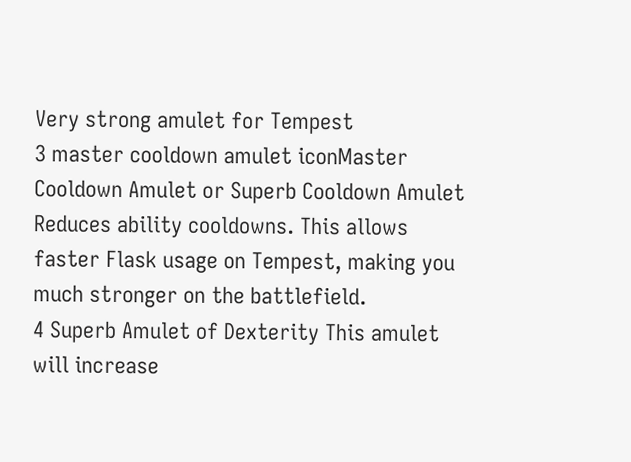Very strong amulet for Tempest
3 master cooldown amulet iconMaster Cooldown Amulet or Superb Cooldown Amulet Reduces ability cooldowns. This allows faster Flask usage on Tempest, making you much stronger on the battlefield.
4 Superb Amulet of Dexterity This amulet will increase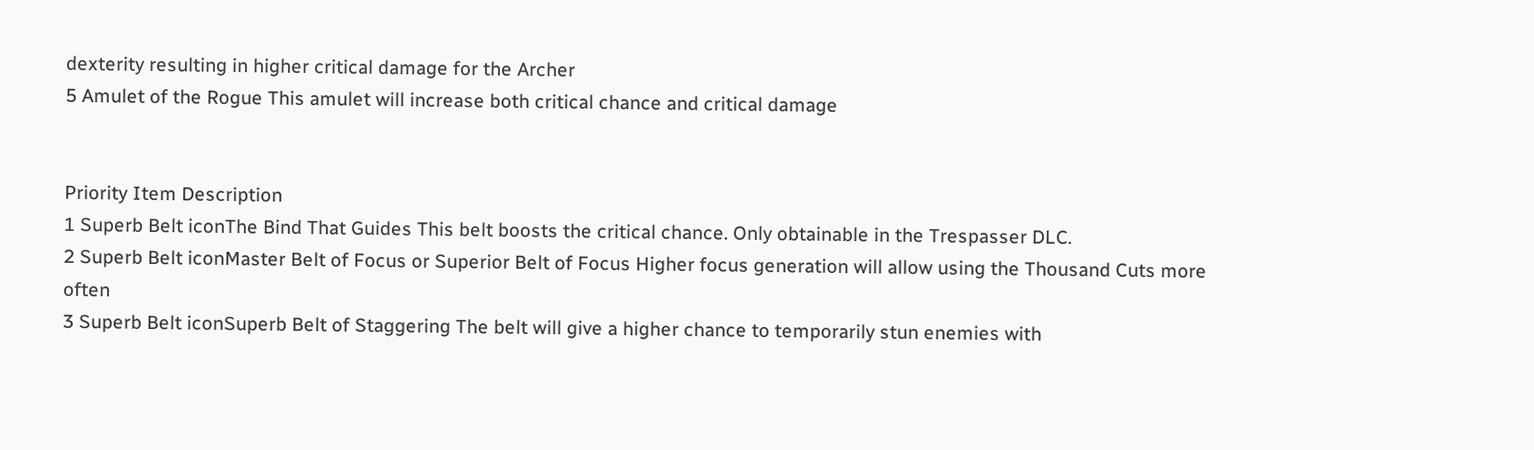dexterity resulting in higher critical damage for the Archer
5 Amulet of the Rogue This amulet will increase both critical chance and critical damage


Priority Item Description
1 Superb Belt iconThe Bind That Guides This belt boosts the critical chance. Only obtainable in the Trespasser DLC.
2 Superb Belt iconMaster Belt of Focus or Superior Belt of Focus Higher focus generation will allow using the Thousand Cuts more often
3 Superb Belt iconSuperb Belt of Staggering The belt will give a higher chance to temporarily stun enemies with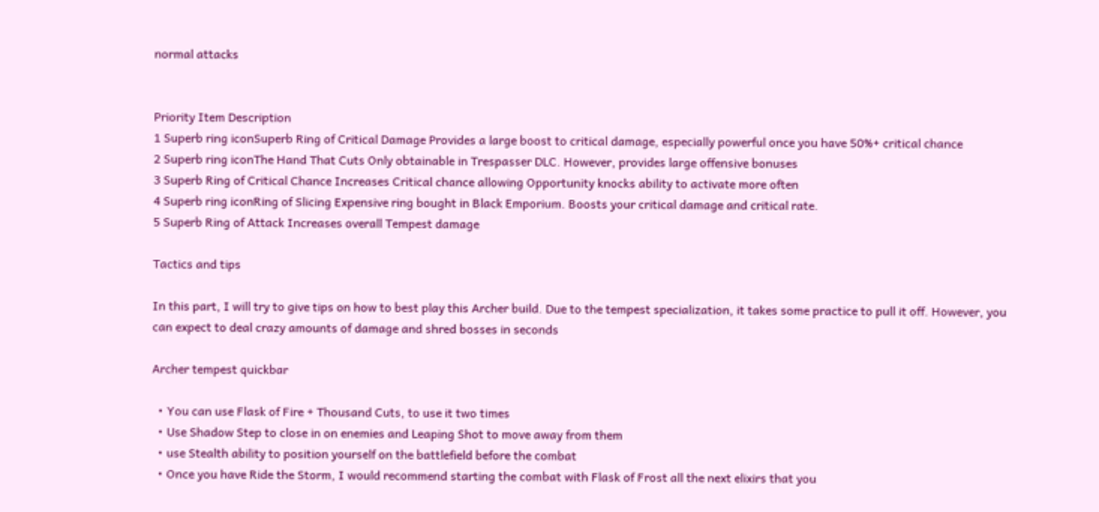normal attacks


Priority Item Description
1 Superb ring iconSuperb Ring of Critical Damage Provides a large boost to critical damage, especially powerful once you have 50%+ critical chance
2 Superb ring iconThe Hand That Cuts Only obtainable in Trespasser DLC. However, provides large offensive bonuses
3 Superb Ring of Critical Chance Increases Critical chance allowing Opportunity knocks ability to activate more often
4 Superb ring iconRing of Slicing Expensive ring bought in Black Emporium. Boosts your critical damage and critical rate.
5 Superb Ring of Attack Increases overall Tempest damage

Tactics and tips

In this part, I will try to give tips on how to best play this Archer build. Due to the tempest specialization, it takes some practice to pull it off. However, you can expect to deal crazy amounts of damage and shred bosses in seconds

Archer tempest quickbar

  • You can use Flask of Fire + Thousand Cuts, to use it two times
  • Use Shadow Step to close in on enemies and Leaping Shot to move away from them
  • use Stealth ability to position yourself on the battlefield before the combat
  • Once you have Ride the Storm, I would recommend starting the combat with Flask of Frost all the next elixirs that you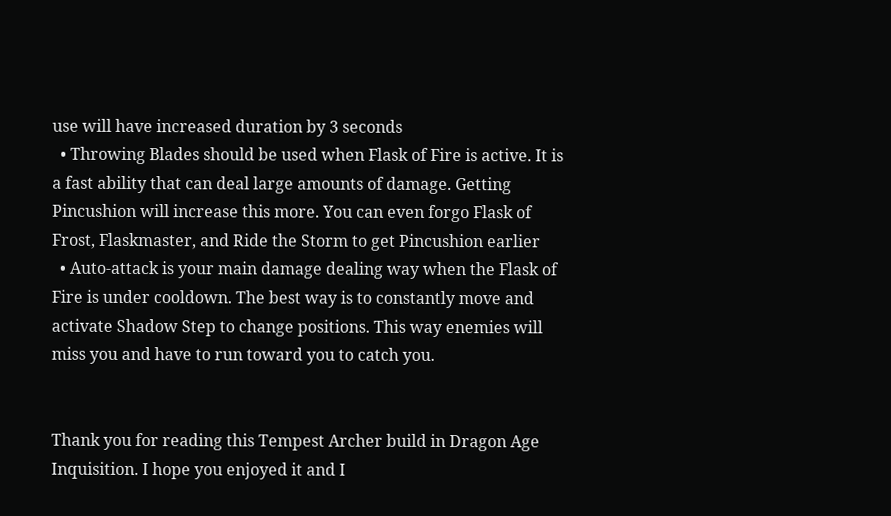use will have increased duration by 3 seconds
  • Throwing Blades should be used when Flask of Fire is active. It is a fast ability that can deal large amounts of damage. Getting Pincushion will increase this more. You can even forgo Flask of Frost, Flaskmaster, and Ride the Storm to get Pincushion earlier
  • Auto-attack is your main damage dealing way when the Flask of Fire is under cooldown. The best way is to constantly move and activate Shadow Step to change positions. This way enemies will miss you and have to run toward you to catch you.


Thank you for reading this Tempest Archer build in Dragon Age Inquisition. I hope you enjoyed it and I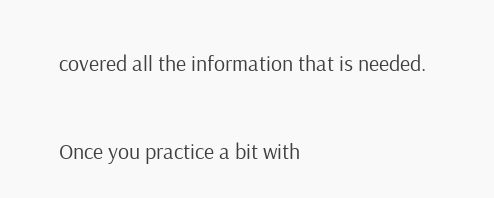covered all the information that is needed.

Once you practice a bit with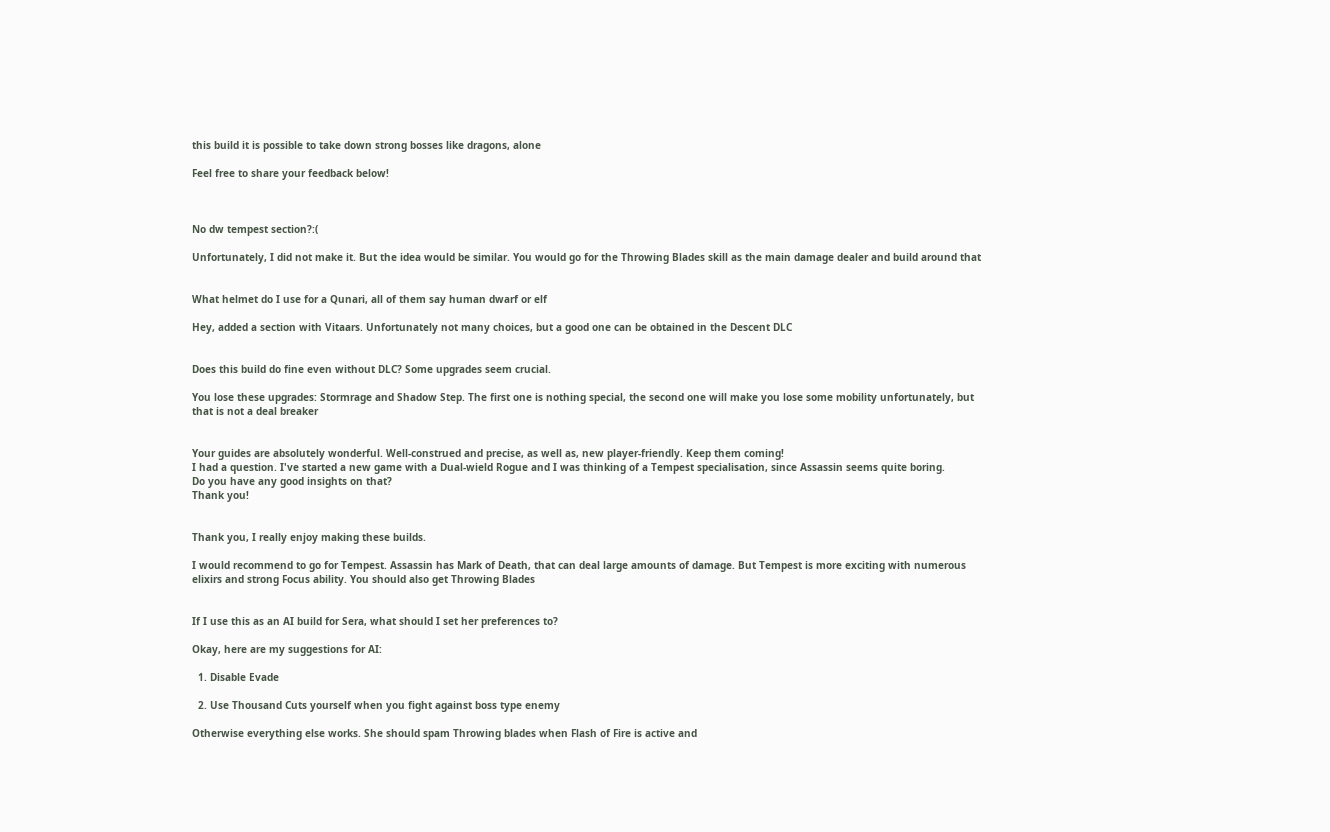this build it is possible to take down strong bosses like dragons, alone

Feel free to share your feedback below!



No dw tempest section?:(

Unfortunately, I did not make it. But the idea would be similar. You would go for the Throwing Blades skill as the main damage dealer and build around that


What helmet do I use for a Qunari, all of them say human dwarf or elf

Hey, added a section with Vitaars. Unfortunately not many choices, but a good one can be obtained in the Descent DLC


Does this build do fine even without DLC? Some upgrades seem crucial.

You lose these upgrades: Stormrage and Shadow Step. The first one is nothing special, the second one will make you lose some mobility unfortunately, but that is not a deal breaker


Your guides are absolutely wonderful. Well-construed and precise, as well as, new player-friendly. Keep them coming!
I had a question. I've started a new game with a Dual-wield Rogue and I was thinking of a Tempest specialisation, since Assassin seems quite boring.
Do you have any good insights on that?
Thank you!


Thank you, I really enjoy making these builds.

I would recommend to go for Tempest. Assassin has Mark of Death, that can deal large amounts of damage. But Tempest is more exciting with numerous elixirs and strong Focus ability. You should also get Throwing Blades


If I use this as an AI build for Sera, what should I set her preferences to?

Okay, here are my suggestions for AI:

  1. Disable Evade

  2. Use Thousand Cuts yourself when you fight against boss type enemy

Otherwise everything else works. She should spam Throwing blades when Flash of Fire is active and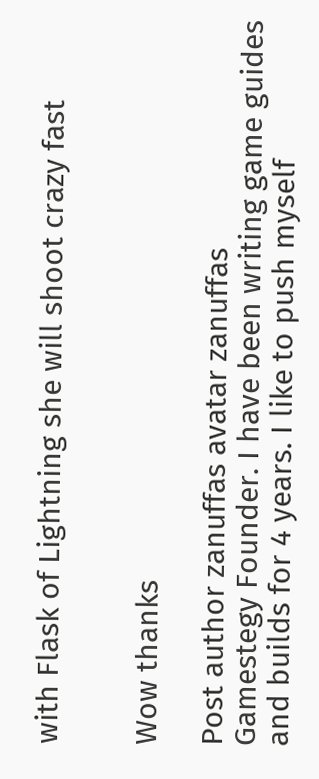with Flask of Lightning she will shoot crazy fast


Wow thanks

Post author zanuffas avatar zanuffas
Gamestegy Founder. I have been writing game guides and builds for 4 years. I like to push myself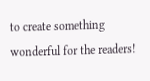to create something wonderful for the readers!